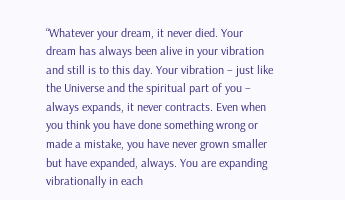“Whatever your dream, it never died. Your dream has always been alive in your vibration and still is to this day. Your vibration – just like the Universe and the spiritual part of you – always expands, it never contracts. Even when you think you have done something wrong or made a mistake, you have never grown smaller but have expanded, always. You are expanding vibrationally in each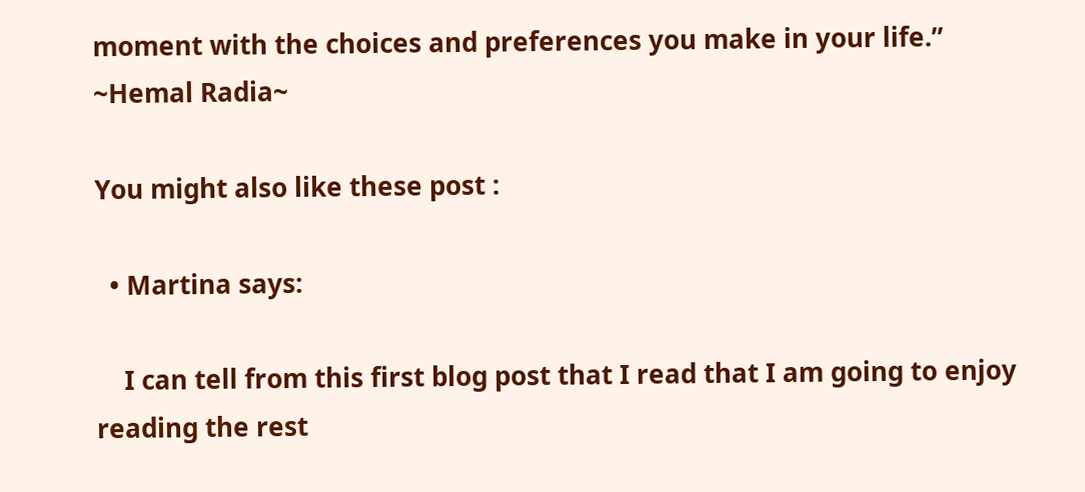moment with the choices and preferences you make in your life.”
~Hemal Radia~

You might also like these post :

  • Martina says:

    I can tell from this first blog post that I read that I am going to enjoy reading the rest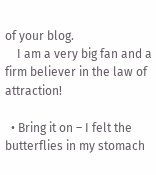of your blog.
    I am a very big fan and a firm believer in the law of attraction!

  • Bring it on – I felt the butterflies in my stomach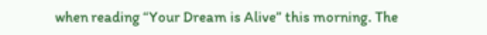when reading “Your Dream is Alive” this morning. The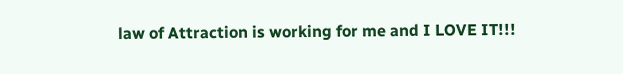law of Attraction is working for me and I LOVE IT!!!